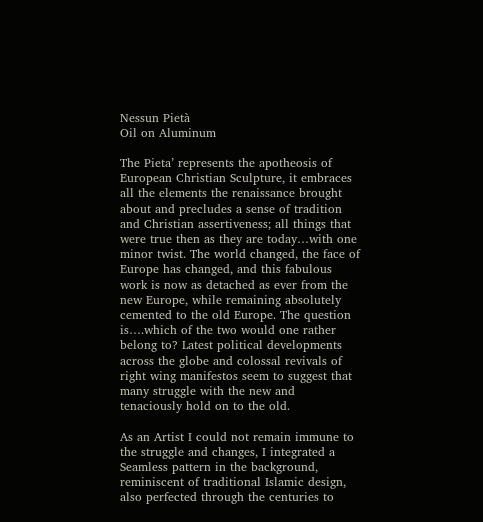Nessun Pietà
Oil on Aluminum

The Pieta’ represents the apotheosis of European Christian Sculpture, it embraces all the elements the renaissance brought about and precludes a sense of tradition and Christian assertiveness; all things that were true then as they are today…with one minor twist. The world changed, the face of Europe has changed, and this fabulous work is now as detached as ever from the new Europe, while remaining absolutely cemented to the old Europe. The question is….which of the two would one rather belong to? Latest political developments across the globe and colossal revivals of right wing manifestos seem to suggest that many struggle with the new and tenaciously hold on to the old.

As an Artist I could not remain immune to the struggle and changes, I integrated a Seamless pattern in the background, reminiscent of traditional Islamic design, also perfected through the centuries to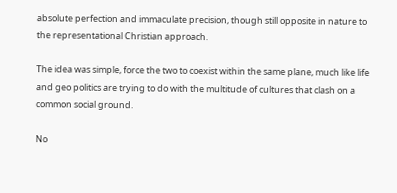absolute perfection and immaculate precision, though still opposite in nature to the representational Christian approach.

The idea was simple, force the two to coexist within the same plane, much like life and geo politics are trying to do with the multitude of cultures that clash on a common social ground.

No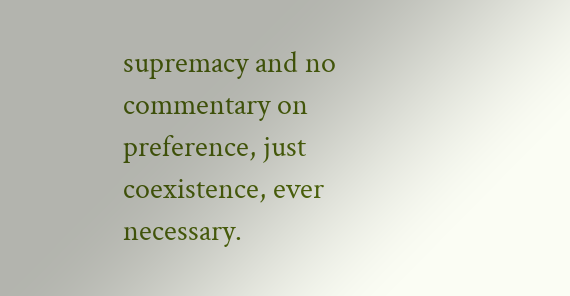supremacy and no commentary on preference, just coexistence, ever necessary.